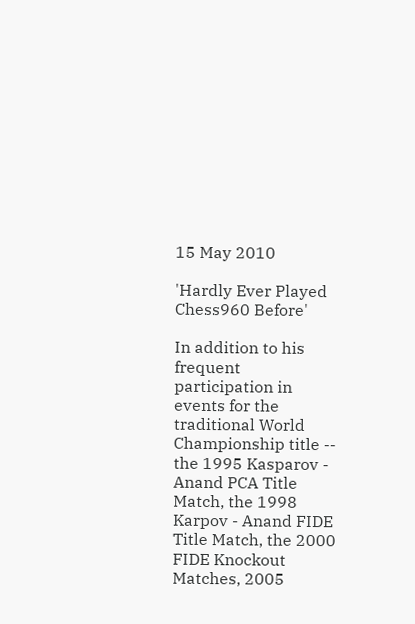15 May 2010

'Hardly Ever Played Chess960 Before'

In addition to his frequent participation in events for the traditional World Championship title -- the 1995 Kasparov - Anand PCA Title Match, the 1998 Karpov - Anand FIDE Title Match, the 2000 FIDE Knockout Matches, 2005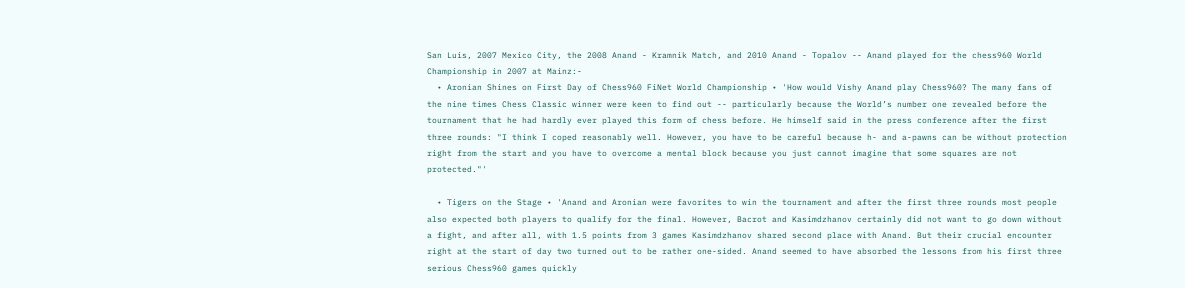San Luis, 2007 Mexico City, the 2008 Anand - Kramnik Match, and 2010 Anand - Topalov -- Anand played for the chess960 World Championship in 2007 at Mainz:-
  • Aronian Shines on First Day of Chess960 FiNet World Championship • 'How would Vishy Anand play Chess960? The many fans of the nine times Chess Classic winner were keen to find out -- particularly because the World’s number one revealed before the tournament that he had hardly ever played this form of chess before. He himself said in the press conference after the first three rounds: "I think I coped reasonably well. However, you have to be careful because h- and a-pawns can be without protection right from the start and you have to overcome a mental block because you just cannot imagine that some squares are not protected."'

  • Tigers on the Stage • 'Anand and Aronian were favorites to win the tournament and after the first three rounds most people also expected both players to qualify for the final. However, Bacrot and Kasimdzhanov certainly did not want to go down without a fight, and after all, with 1.5 points from 3 games Kasimdzhanov shared second place with Anand. But their crucial encounter right at the start of day two turned out to be rather one-sided. Anand seemed to have absorbed the lessons from his first three serious Chess960 games quickly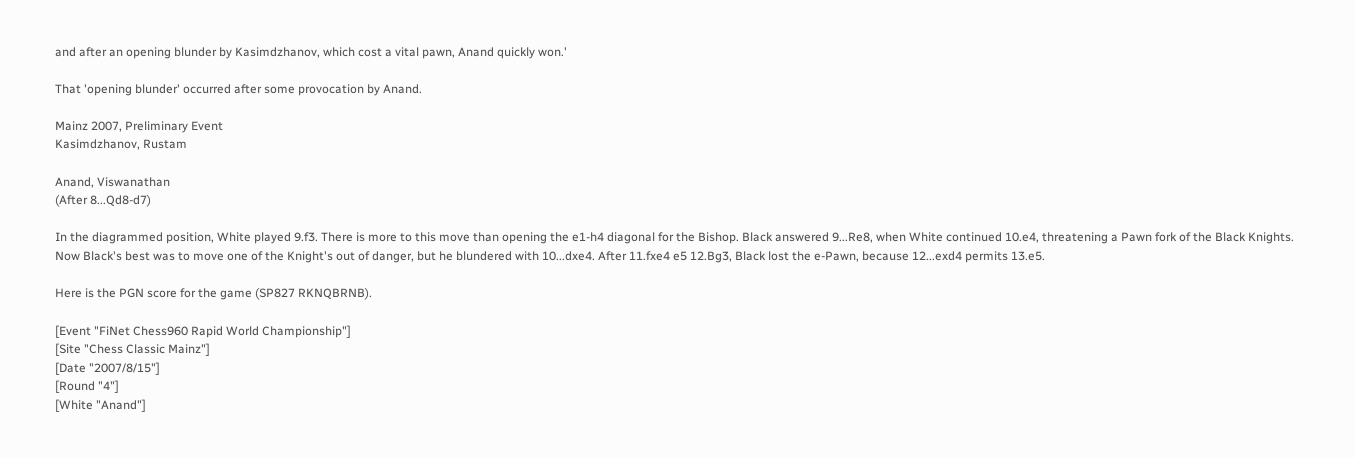and after an opening blunder by Kasimdzhanov, which cost a vital pawn, Anand quickly won.'

That 'opening blunder' occurred after some provocation by Anand.

Mainz 2007, Preliminary Event
Kasimdzhanov, Rustam

Anand, Viswanathan
(After 8...Qd8-d7)

In the diagrammed position, White played 9.f3. There is more to this move than opening the e1-h4 diagonal for the Bishop. Black answered 9...Re8, when White continued 10.e4, threatening a Pawn fork of the Black Knights. Now Black's best was to move one of the Knight's out of danger, but he blundered with 10...dxe4. After 11.fxe4 e5 12.Bg3, Black lost the e-Pawn, because 12...exd4 permits 13.e5.

Here is the PGN score for the game (SP827 RKNQBRNB).

[Event "FiNet Chess960 Rapid World Championship"]
[Site "Chess Classic Mainz"]
[Date "2007/8/15"]
[Round "4"]
[White "Anand"]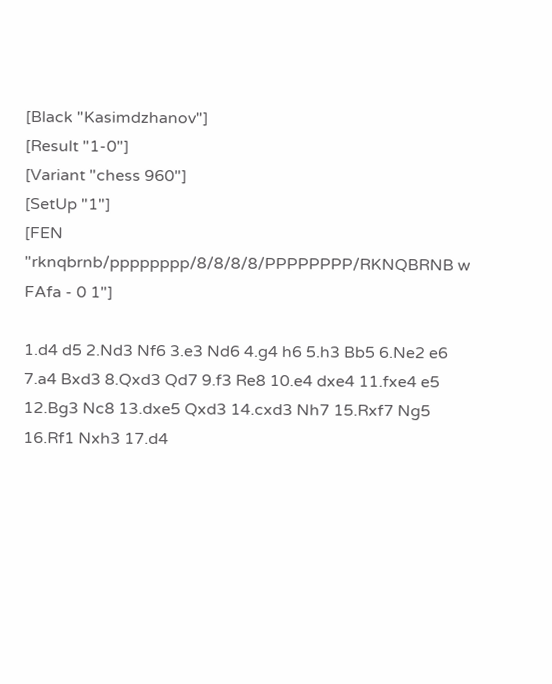[Black "Kasimdzhanov"]
[Result "1-0"]
[Variant "chess 960"]
[SetUp "1"]
[FEN "rknqbrnb/pppppppp/8/8/8/8/PPPPPPPP/RKNQBRNB w FAfa - 0 1"]

1.d4 d5 2.Nd3 Nf6 3.e3 Nd6 4.g4 h6 5.h3 Bb5 6.Ne2 e6 7.a4 Bxd3 8.Qxd3 Qd7 9.f3 Re8 10.e4 dxe4 11.fxe4 e5 12.Bg3 Nc8 13.dxe5 Qxd3 14.cxd3 Nh7 15.Rxf7 Ng5 16.Rf1 Nxh3 17.d4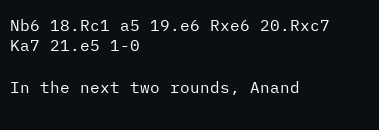Nb6 18.Rc1 a5 19.e6 Rxe6 20.Rxc7 Ka7 21.e5 1-0

In the next two rounds, Anand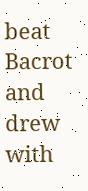beat Bacrot and drew with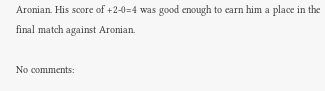Aronian. His score of +2-0=4 was good enough to earn him a place in the final match against Aronian.

No comments: